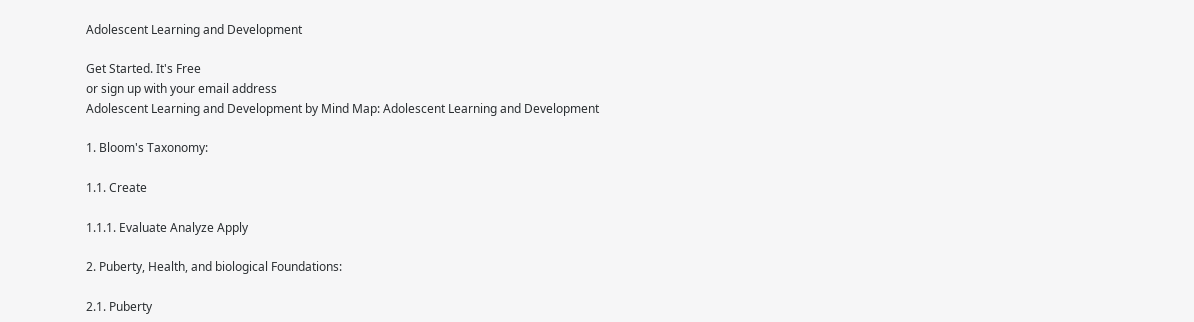Adolescent Learning and Development

Get Started. It's Free
or sign up with your email address
Adolescent Learning and Development by Mind Map: Adolescent Learning and Development

1. Bloom's Taxonomy:

1.1. Create

1.1.1. Evaluate Analyze Apply

2. Puberty, Health, and biological Foundations:

2.1. Puberty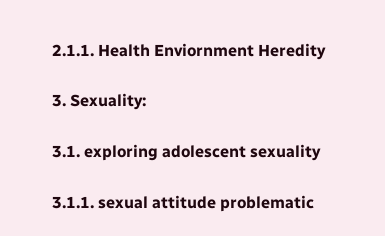2.1.1. Health Enviornment Heredity

3. Sexuality:

3.1. exploring adolescent sexuality

3.1.1. sexual attitude problematic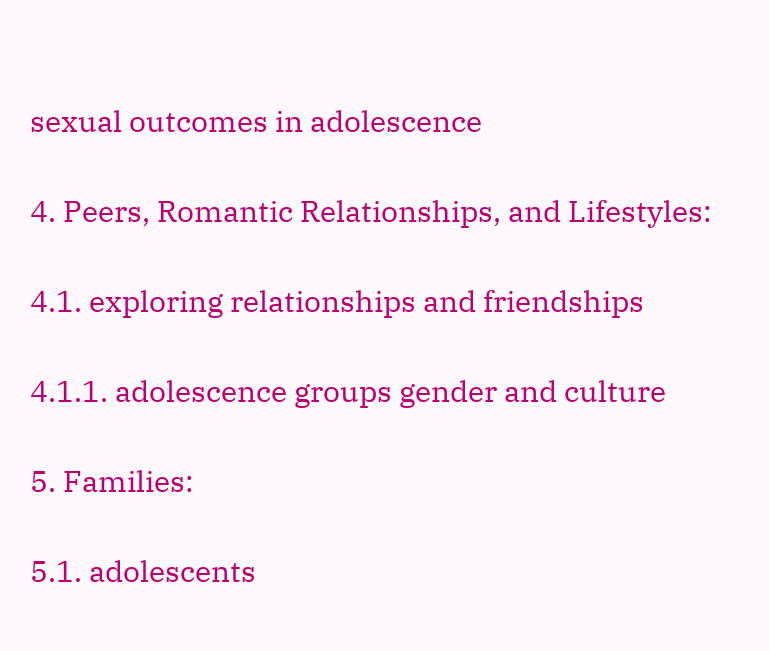sexual outcomes in adolescence

4. Peers, Romantic Relationships, and Lifestyles:

4.1. exploring relationships and friendships

4.1.1. adolescence groups gender and culture

5. Families:

5.1. adolescents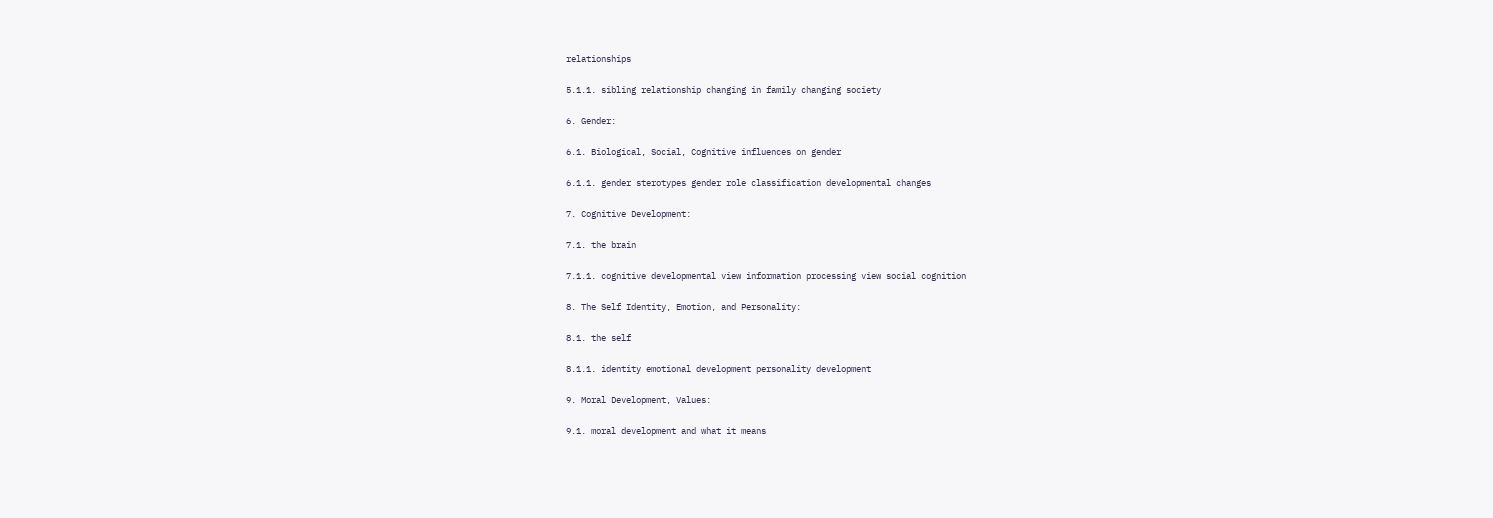relationships

5.1.1. sibling relationship changing in family changing society

6. Gender:

6.1. Biological, Social, Cognitive influences on gender

6.1.1. gender sterotypes gender role classification developmental changes

7. Cognitive Development:

7.1. the brain

7.1.1. cognitive developmental view information processing view social cognition

8. The Self Identity, Emotion, and Personality:

8.1. the self

8.1.1. identity emotional development personality development

9. Moral Development, Values:

9.1. moral development and what it means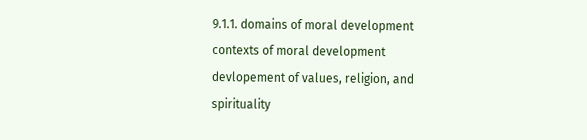9.1.1. domains of moral development contexts of moral development devlopement of values, religion, and spirituality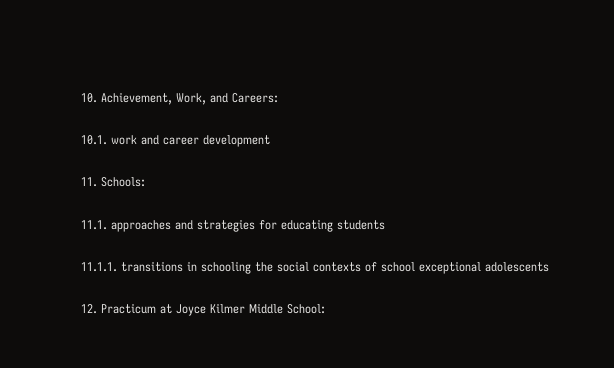10. Achievement, Work, and Careers:

10.1. work and career development

11. Schools:

11.1. approaches and strategies for educating students

11.1.1. transitions in schooling the social contexts of school exceptional adolescents

12. Practicum at Joyce Kilmer Middle School: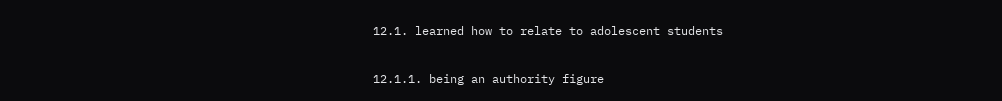12.1. learned how to relate to adolescent students

12.1.1. being an authority figure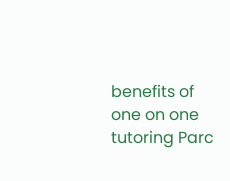benefits of one on one tutoring Parc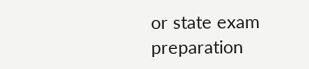or state exam preparation